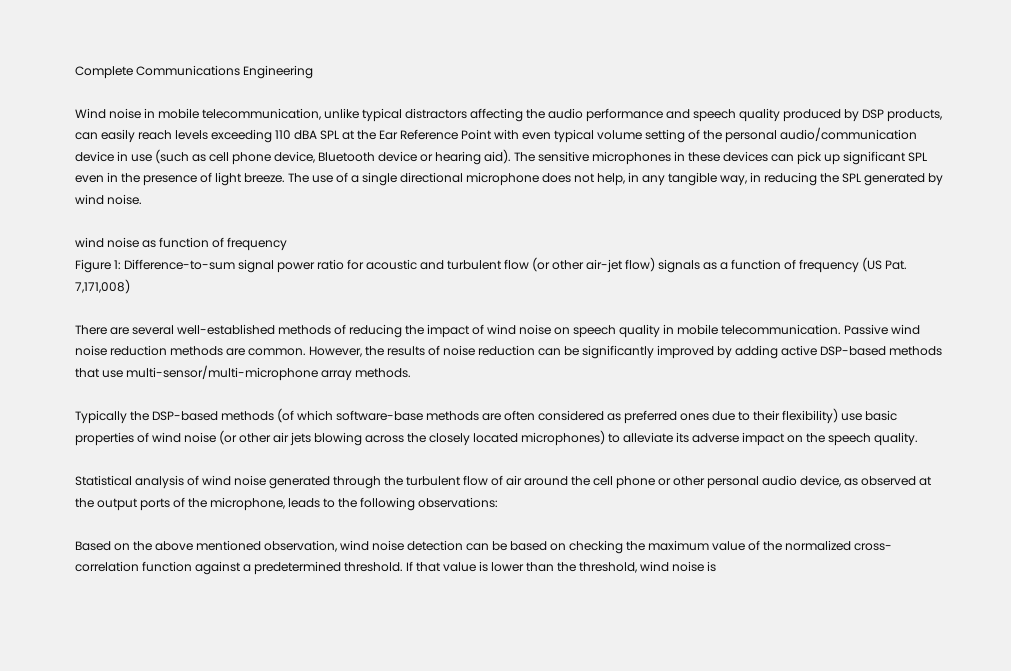Complete Communications Engineering

Wind noise in mobile telecommunication, unlike typical distractors affecting the audio performance and speech quality produced by DSP products, can easily reach levels exceeding 110 dBA SPL at the Ear Reference Point with even typical volume setting of the personal audio/communication device in use (such as cell phone device, Bluetooth device or hearing aid). The sensitive microphones in these devices can pick up significant SPL even in the presence of light breeze. The use of a single directional microphone does not help, in any tangible way, in reducing the SPL generated by wind noise.

wind noise as function of frequency
Figure 1: Difference-to-sum signal power ratio for acoustic and turbulent flow (or other air-jet flow) signals as a function of frequency (US Pat. 7,171,008)

There are several well-established methods of reducing the impact of wind noise on speech quality in mobile telecommunication. Passive wind noise reduction methods are common. However, the results of noise reduction can be significantly improved by adding active DSP-based methods that use multi-sensor/multi-microphone array methods.

Typically the DSP-based methods (of which software-base methods are often considered as preferred ones due to their flexibility) use basic properties of wind noise (or other air jets blowing across the closely located microphones) to alleviate its adverse impact on the speech quality.

Statistical analysis of wind noise generated through the turbulent flow of air around the cell phone or other personal audio device, as observed at the output ports of the microphone, leads to the following observations:

Based on the above mentioned observation, wind noise detection can be based on checking the maximum value of the normalized cross-correlation function against a predetermined threshold. If that value is lower than the threshold, wind noise is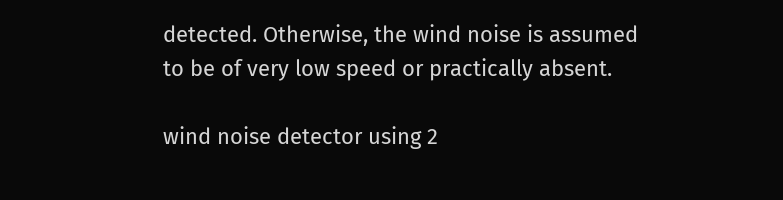detected. Otherwise, the wind noise is assumed to be of very low speed or practically absent.

wind noise detector using 2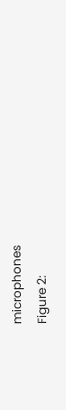microphones
Figure 2: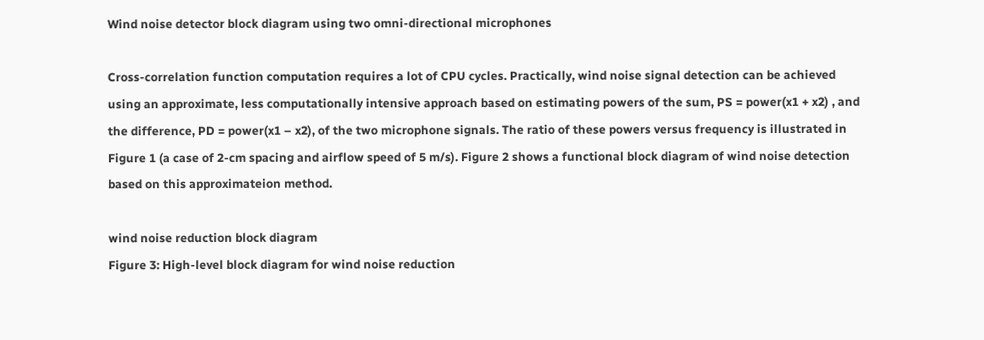Wind noise detector block diagram using two omni-directional microphones

Cross-correlation function computation requires a lot of CPU cycles. Practically, wind noise signal detection can be achieved using an approximate, less computationally intensive approach based on estimating powers of the sum, PS = power(x1 + x2) , and the difference, PD = power(x1 – x2), of the two microphone signals. The ratio of these powers versus frequency is illustrated in Figure 1 (a case of 2-cm spacing and airflow speed of 5 m/s). Figure 2 shows a functional block diagram of wind noise detection based on this approximateion method.

wind noise reduction block diagram
Figure 3: High-level block diagram for wind noise reduction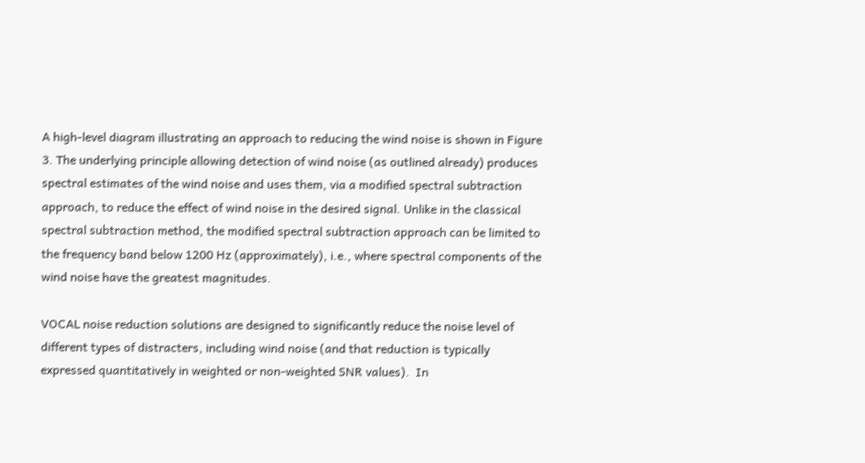A high-level diagram illustrating an approach to reducing the wind noise is shown in Figure 3. The underlying principle allowing detection of wind noise (as outlined already) produces spectral estimates of the wind noise and uses them, via a modified spectral subtraction approach, to reduce the effect of wind noise in the desired signal. Unlike in the classical spectral subtraction method, the modified spectral subtraction approach can be limited to the frequency band below 1200 Hz (approximately), i.e., where spectral components of the wind noise have the greatest magnitudes.

VOCAL noise reduction solutions are designed to significantly reduce the noise level of different types of distracters, including wind noise (and that reduction is typically expressed quantitatively in weighted or non-weighted SNR values).  In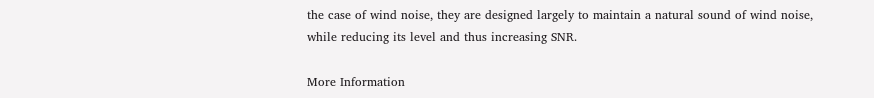the case of wind noise, they are designed largely to maintain a natural sound of wind noise, while reducing its level and thus increasing SNR.

More Information